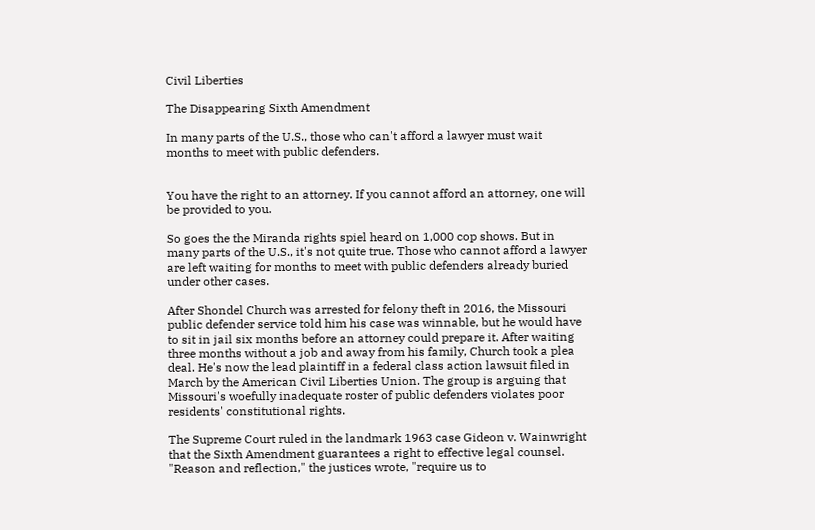Civil Liberties

The Disappearing Sixth Amendment

In many parts of the U.S., those who can't afford a lawyer must wait months to meet with public defenders.


You have the right to an attorney. If you cannot afford an attorney, one will be provided to you.

So goes the the Miranda rights spiel heard on 1,000 cop shows. But in many parts of the U.S., it's not quite true. Those who cannot afford a lawyer are left waiting for months to meet with public defenders already buried under other cases.

After Shondel Church was arrested for felony theft in 2016, the Missouri public defender service told him his case was winnable, but he would have to sit in jail six months before an attorney could prepare it. After waiting three months without a job and away from his family, Church took a plea deal. He's now the lead plaintiff in a federal class action lawsuit filed in March by the American Civil Liberties Union. The group is arguing that Missouri's woefully inadequate roster of public defenders violates poor residents' constitutional rights.

The Supreme Court ruled in the landmark 1963 case Gideon v. Wainwright that the Sixth Amendment guarantees a right to effective legal counsel. "Reason and reflection," the justices wrote, "require us to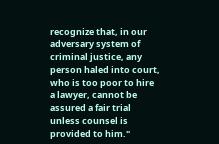recognize that, in our adversary system of criminal justice, any person haled into court, who is too poor to hire a lawyer, cannot be assured a fair trial unless counsel is provided to him."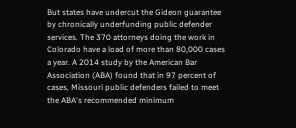But states have undercut the Gideon guarantee by chronically underfunding public defender services. The 370 attorneys doing the work in Colorado have a load of more than 80,000 cases a year. A 2014 study by the American Bar Association (ABA) found that in 97 percent of cases, Missouri public defenders failed to meet the ABA's recommended minimum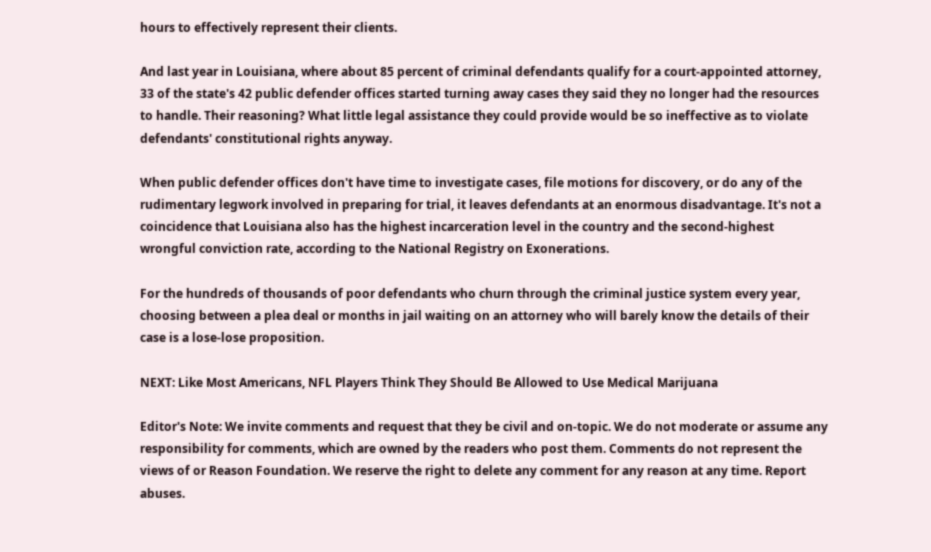hours to effectively represent their clients.

And last year in Louisiana, where about 85 percent of criminal defendants qualify for a court-appointed attorney, 33 of the state's 42 public defender offices started turning away cases they said they no longer had the resources to handle. Their reasoning? What little legal assistance they could provide would be so ineffective as to violate defendants' constitutional rights anyway.

When public defender offices don't have time to investigate cases, file motions for discovery, or do any of the rudimentary legwork involved in preparing for trial, it leaves defendants at an enormous disadvantage. It's not a coincidence that Louisiana also has the highest incarceration level in the country and the second-highest wrongful conviction rate, according to the National Registry on Exonerations.

For the hundreds of thousands of poor defendants who churn through the criminal justice system every year, choosing between a plea deal or months in jail waiting on an attorney who will barely know the details of their case is a lose-lose proposition.

NEXT: Like Most Americans, NFL Players Think They Should Be Allowed to Use Medical Marijuana

Editor's Note: We invite comments and request that they be civil and on-topic. We do not moderate or assume any responsibility for comments, which are owned by the readers who post them. Comments do not represent the views of or Reason Foundation. We reserve the right to delete any comment for any reason at any time. Report abuses.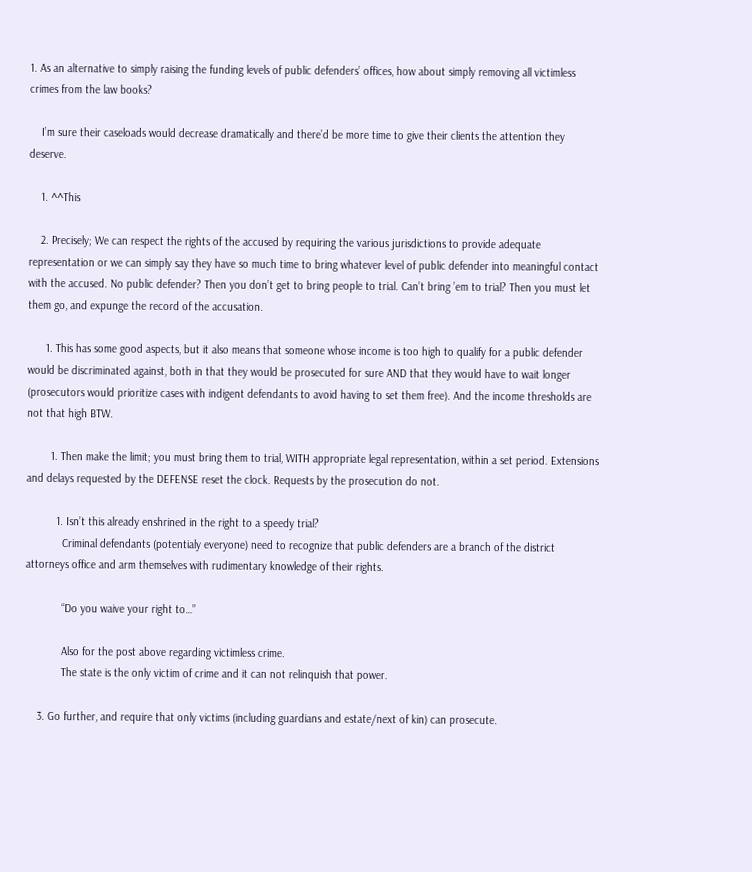1. As an alternative to simply raising the funding levels of public defenders’ offices, how about simply removing all victimless crimes from the law books?

    I’m sure their caseloads would decrease dramatically and there’d be more time to give their clients the attention they deserve.

    1. ^^This

    2. Precisely; We can respect the rights of the accused by requiring the various jurisdictions to provide adequate representation or we can simply say they have so much time to bring whatever level of public defender into meaningful contact with the accused. No public defender? Then you don’t get to bring people to trial. Can’t bring ’em to trial? Then you must let them go, and expunge the record of the accusation.

      1. This has some good aspects, but it also means that someone whose income is too high to qualify for a public defender would be discriminated against, both in that they would be prosecuted for sure AND that they would have to wait longer (prosecutors would prioritize cases with indigent defendants to avoid having to set them free). And the income thresholds are not that high BTW.

        1. Then make the limit; you must bring them to trial, WITH appropriate legal representation, within a set period. Extensions and delays requested by the DEFENSE reset the clock. Requests by the prosecution do not.

          1. Isn’t this already enshrined in the right to a speedy trial?
            Criminal defendants (potentialy everyone) need to recognize that public defenders are a branch of the district attorneys office and arm themselves with rudimentary knowledge of their rights.

            “Do you waive your right to…”

            Also for the post above regarding victimless crime.
            The state is the only victim of crime and it can not relinquish that power.

    3. Go further, and require that only victims (including guardians and estate/next of kin) can prosecute.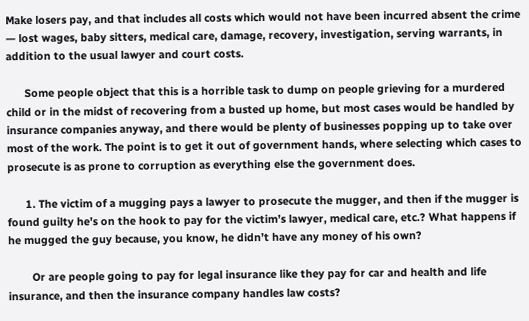Make losers pay, and that includes all costs which would not have been incurred absent the crime — lost wages, baby sitters, medical care, damage, recovery, investigation, serving warrants, in addition to the usual lawyer and court costs.

      Some people object that this is a horrible task to dump on people grieving for a murdered child or in the midst of recovering from a busted up home, but most cases would be handled by insurance companies anyway, and there would be plenty of businesses popping up to take over most of the work. The point is to get it out of government hands, where selecting which cases to prosecute is as prone to corruption as everything else the government does.

      1. The victim of a mugging pays a lawyer to prosecute the mugger, and then if the mugger is found guilty he’s on the hook to pay for the victim’s lawyer, medical care, etc.? What happens if he mugged the guy because, you know, he didn’t have any money of his own?

        Or are people going to pay for legal insurance like they pay for car and health and life insurance, and then the insurance company handles law costs?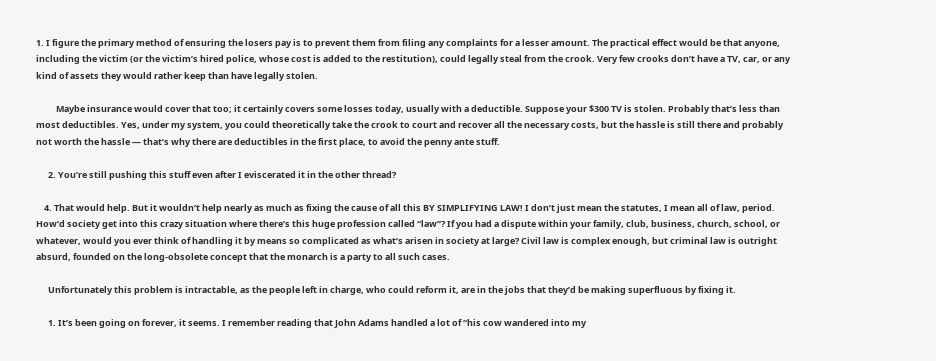1. I figure the primary method of ensuring the losers pay is to prevent them from filing any complaints for a lesser amount. The practical effect would be that anyone, including the victim (or the victim’s hired police, whose cost is added to the restitution), could legally steal from the crook. Very few crooks don’t have a TV, car, or any kind of assets they would rather keep than have legally stolen.

          Maybe insurance would cover that too; it certainly covers some losses today, usually with a deductible. Suppose your $300 TV is stolen. Probably that’s less than most deductibles. Yes, under my system, you could theoretically take the crook to court and recover all the necessary costs, but the hassle is still there and probably not worth the hassle — that’s why there are deductibles in the first place, to avoid the penny ante stuff.

      2. You’re still pushing this stuff even after I eviscerated it in the other thread?

    4. That would help. But it wouldn’t help nearly as much as fixing the cause of all this BY SIMPLIFYING LAW! I don’t just mean the statutes, I mean all of law, period. How’d society get into this crazy situation where there’s this huge profession called “law”? If you had a dispute within your family, club, business, church, school, or whatever, would you ever think of handling it by means so complicated as what’s arisen in society at large? Civil law is complex enough, but criminal law is outright absurd, founded on the long-obsolete concept that the monarch is a party to all such cases.

      Unfortunately this problem is intractable, as the people left in charge, who could reform it, are in the jobs that they’d be making superfluous by fixing it.

      1. It’s been going on forever, it seems. I remember reading that John Adams handled a lot of “his cow wandered into my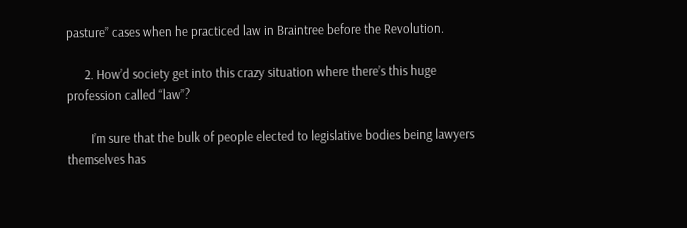pasture” cases when he practiced law in Braintree before the Revolution.

      2. How’d society get into this crazy situation where there’s this huge profession called “law”?

        I’m sure that the bulk of people elected to legislative bodies being lawyers themselves has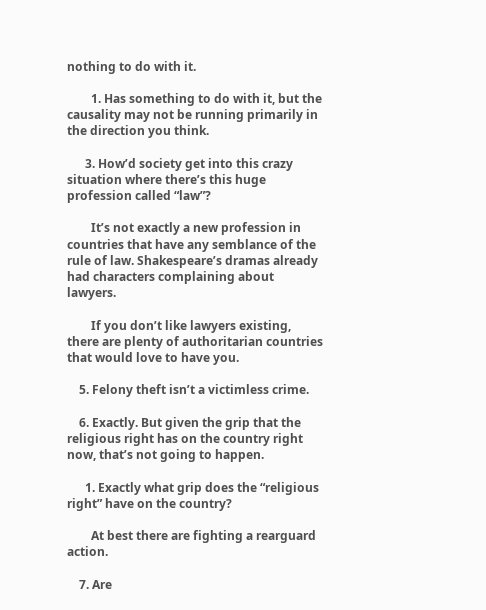nothing to do with it.

        1. Has something to do with it, but the causality may not be running primarily in the direction you think.

      3. How’d society get into this crazy situation where there’s this huge profession called “law”?

        It’s not exactly a new profession in countries that have any semblance of the rule of law. Shakespeare’s dramas already had characters complaining about lawyers.

        If you don’t like lawyers existing, there are plenty of authoritarian countries that would love to have you.

    5. Felony theft isn’t a victimless crime.

    6. Exactly. But given the grip that the religious right has on the country right now, that’s not going to happen.

      1. Exactly what grip does the “religious right” have on the country?

        At best there are fighting a rearguard action.

    7. Are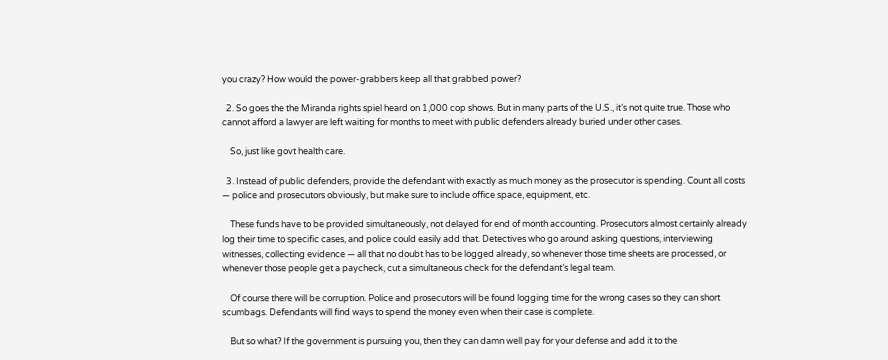you crazy? How would the power-grabbers keep all that grabbed power?

  2. So goes the the Miranda rights spiel heard on 1,000 cop shows. But in many parts of the U.S., it’s not quite true. Those who cannot afford a lawyer are left waiting for months to meet with public defenders already buried under other cases.

    So, just like govt health care.

  3. Instead of public defenders, provide the defendant with exactly as much money as the prosecutor is spending. Count all costs — police and prosecutors obviously, but make sure to include office space, equipment, etc.

    These funds have to be provided simultaneously, not delayed for end of month accounting. Prosecutors almost certainly already log their time to specific cases, and police could easily add that. Detectives who go around asking questions, interviewing witnesses, collecting evidence — all that no doubt has to be logged already, so whenever those time sheets are processed, or whenever those people get a paycheck, cut a simultaneous check for the defendant’s legal team.

    Of course there will be corruption. Police and prosecutors will be found logging time for the wrong cases so they can short scumbags. Defendants will find ways to spend the money even when their case is complete.

    But so what? If the government is pursuing you, then they can damn well pay for your defense and add it to the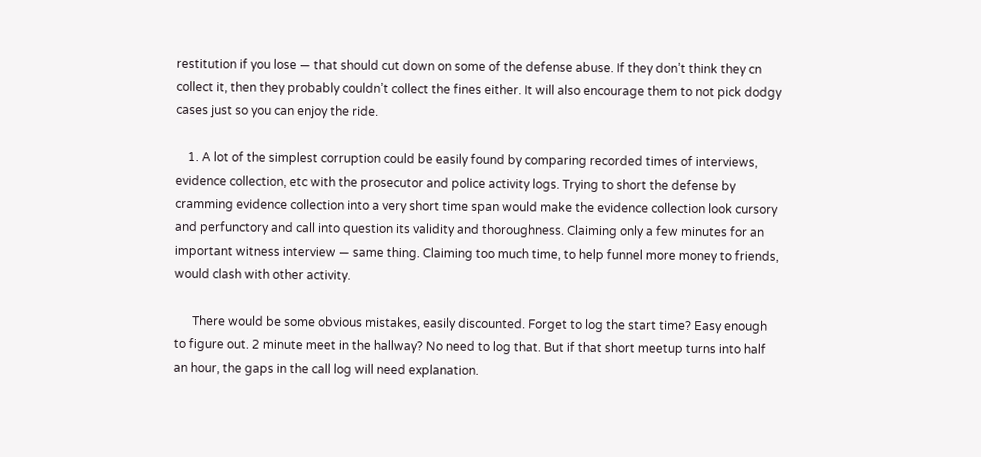restitution if you lose — that should cut down on some of the defense abuse. If they don’t think they cn collect it, then they probably couldn’t collect the fines either. It will also encourage them to not pick dodgy cases just so you can enjoy the ride.

    1. A lot of the simplest corruption could be easily found by comparing recorded times of interviews, evidence collection, etc with the prosecutor and police activity logs. Trying to short the defense by cramming evidence collection into a very short time span would make the evidence collection look cursory and perfunctory and call into question its validity and thoroughness. Claiming only a few minutes for an important witness interview — same thing. Claiming too much time, to help funnel more money to friends, would clash with other activity.

      There would be some obvious mistakes, easily discounted. Forget to log the start time? Easy enough to figure out. 2 minute meet in the hallway? No need to log that. But if that short meetup turns into half an hour, the gaps in the call log will need explanation.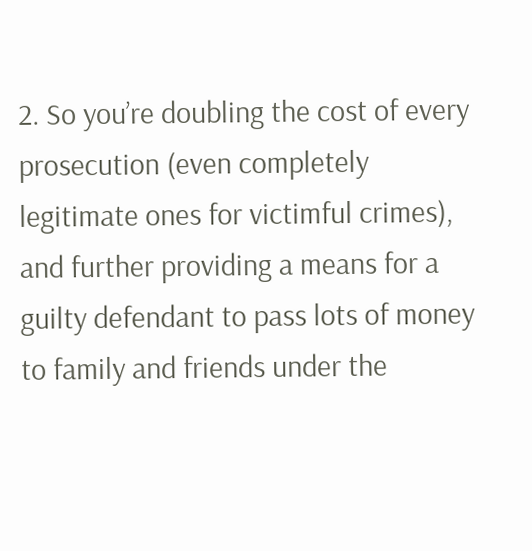2. So you’re doubling the cost of every prosecution (even completely legitimate ones for victimful crimes), and further providing a means for a guilty defendant to pass lots of money to family and friends under the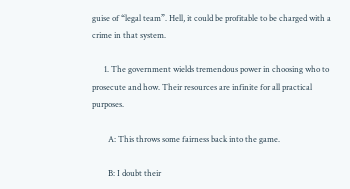guise of “legal team”. Hell, it could be profitable to be charged with a crime in that system.

      1. The government wields tremendous power in choosing who to prosecute and how. Their resources are infinite for all practical purposes.

        A: This throws some fairness back into the game.

        B: I doubt their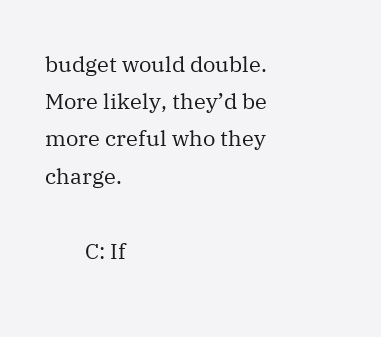budget would double. More likely, they’d be more creful who they charge.

        C: If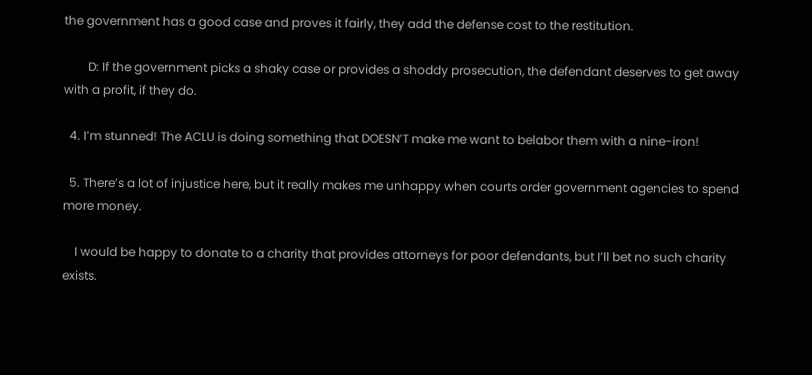the government has a good case and proves it fairly, they add the defense cost to the restitution.

        D: If the government picks a shaky case or provides a shoddy prosecution, the defendant deserves to get away with a profit, if they do.

  4. I’m stunned! The ACLU is doing something that DOESN’T make me want to belabor them with a nine-iron!

  5. There’s a lot of injustice here, but it really makes me unhappy when courts order government agencies to spend more money.

    I would be happy to donate to a charity that provides attorneys for poor defendants, but I’ll bet no such charity exists.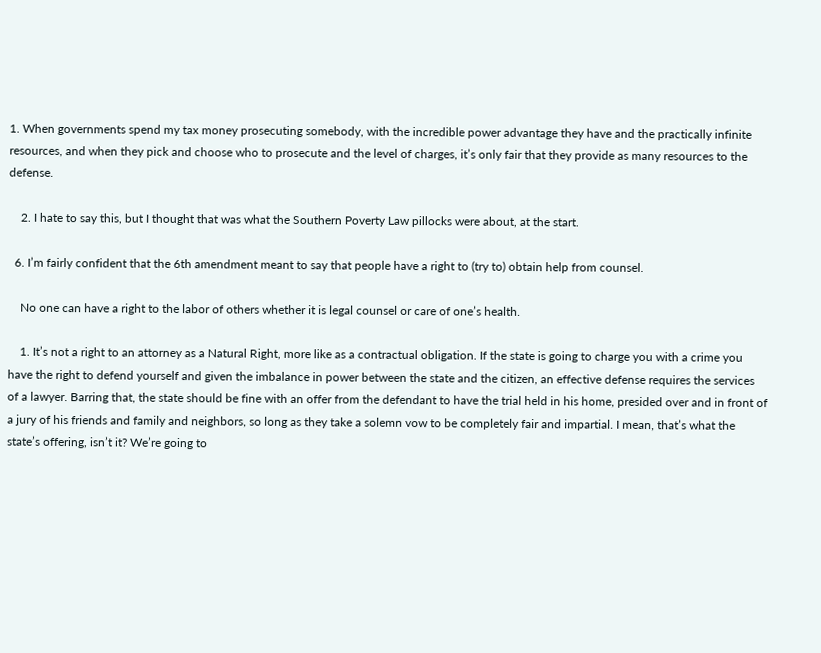1. When governments spend my tax money prosecuting somebody, with the incredible power advantage they have and the practically infinite resources, and when they pick and choose who to prosecute and the level of charges, it’s only fair that they provide as many resources to the defense.

    2. I hate to say this, but I thought that was what the Southern Poverty Law pillocks were about, at the start.

  6. I’m fairly confident that the 6th amendment meant to say that people have a right to (try to) obtain help from counsel.

    No one can have a right to the labor of others whether it is legal counsel or care of one’s health.

    1. It’s not a right to an attorney as a Natural Right, more like as a contractual obligation. If the state is going to charge you with a crime you have the right to defend yourself and given the imbalance in power between the state and the citizen, an effective defense requires the services of a lawyer. Barring that, the state should be fine with an offer from the defendant to have the trial held in his home, presided over and in front of a jury of his friends and family and neighbors, so long as they take a solemn vow to be completely fair and impartial. I mean, that’s what the state’s offering, isn’t it? We’re going to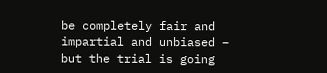be completely fair and impartial and unbiased – but the trial is going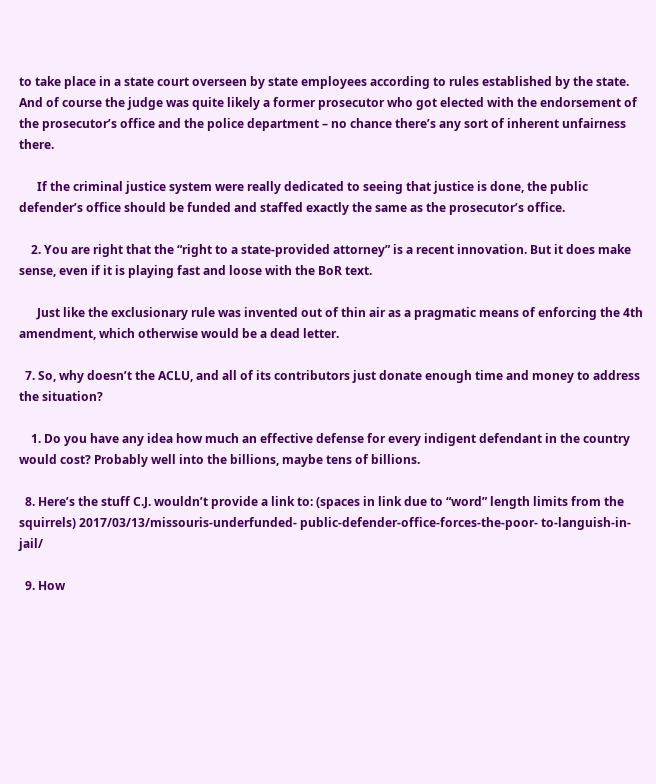to take place in a state court overseen by state employees according to rules established by the state. And of course the judge was quite likely a former prosecutor who got elected with the endorsement of the prosecutor’s office and the police department – no chance there’s any sort of inherent unfairness there.

      If the criminal justice system were really dedicated to seeing that justice is done, the public defender’s office should be funded and staffed exactly the same as the prosecutor’s office.

    2. You are right that the “right to a state-provided attorney” is a recent innovation. But it does make sense, even if it is playing fast and loose with the BoR text.

      Just like the exclusionary rule was invented out of thin air as a pragmatic means of enforcing the 4th amendment, which otherwise would be a dead letter.

  7. So, why doesn’t the ACLU, and all of its contributors just donate enough time and money to address the situation?

    1. Do you have any idea how much an effective defense for every indigent defendant in the country would cost? Probably well into the billions, maybe tens of billions.

  8. Here’s the stuff C.J. wouldn’t provide a link to: (spaces in link due to “word” length limits from the squirrels) 2017/03/13/missouris-underfunded- public-defender-office-forces-the-poor- to-languish-in-jail/

  9. How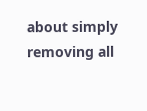about simply removing all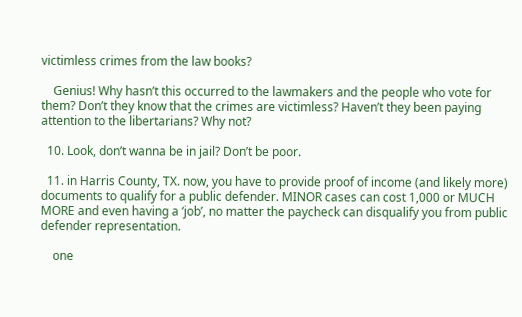victimless crimes from the law books?

    Genius! Why hasn’t this occurred to the lawmakers and the people who vote for them? Don’t they know that the crimes are victimless? Haven’t they been paying attention to the libertarians? Why not?

  10. Look, don’t wanna be in jail? Don’t be poor.

  11. in Harris County, TX. now, you have to provide proof of income (and likely more) documents to qualify for a public defender. MINOR cases can cost 1,000 or MUCH MORE and even having a ‘job’, no matter the paycheck can disqualify you from public defender representation.

    one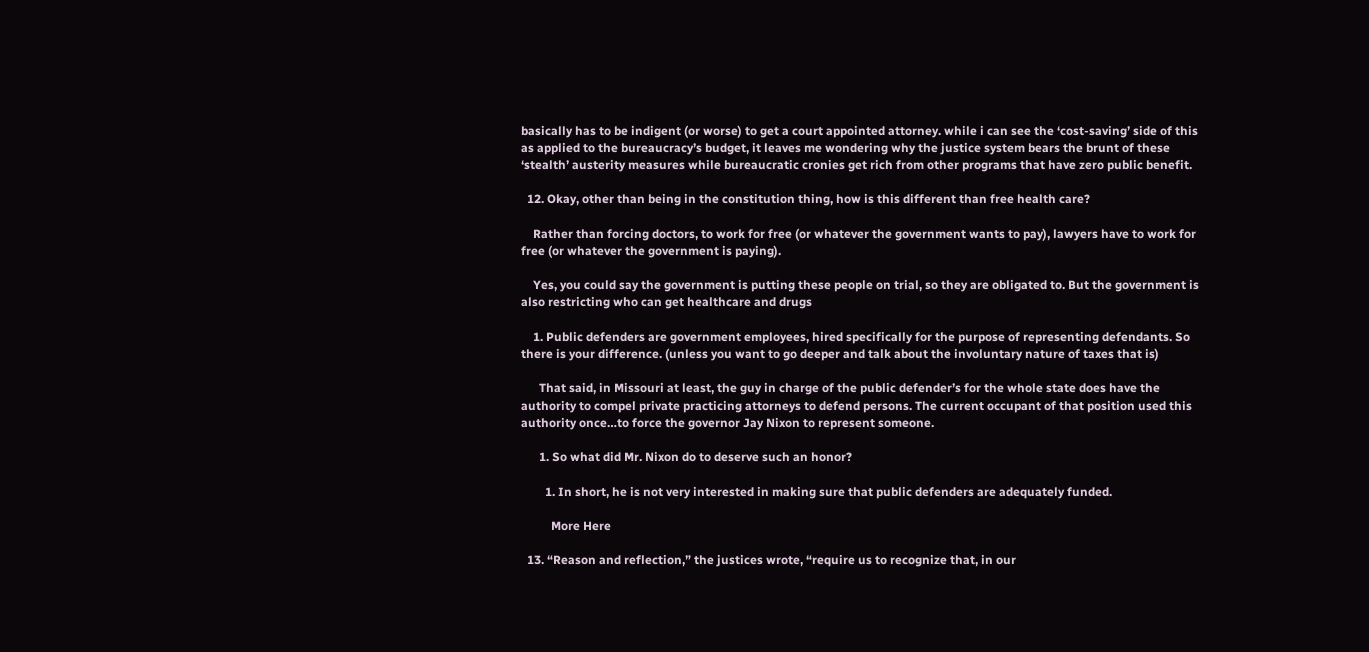basically has to be indigent (or worse) to get a court appointed attorney. while i can see the ‘cost-saving’ side of this as applied to the bureaucracy’s budget, it leaves me wondering why the justice system bears the brunt of these ‘stealth’ austerity measures while bureaucratic cronies get rich from other programs that have zero public benefit.

  12. Okay, other than being in the constitution thing, how is this different than free health care?

    Rather than forcing doctors, to work for free (or whatever the government wants to pay), lawyers have to work for free (or whatever the government is paying).

    Yes, you could say the government is putting these people on trial, so they are obligated to. But the government is also restricting who can get healthcare and drugs

    1. Public defenders are government employees, hired specifically for the purpose of representing defendants. So there is your difference. (unless you want to go deeper and talk about the involuntary nature of taxes that is)

      That said, in Missouri at least, the guy in charge of the public defender’s for the whole state does have the authority to compel private practicing attorneys to defend persons. The current occupant of that position used this authority once…to force the governor Jay Nixon to represent someone.

      1. So what did Mr. Nixon do to deserve such an honor?

        1. In short, he is not very interested in making sure that public defenders are adequately funded.

          More Here

  13. “Reason and reflection,” the justices wrote, “require us to recognize that, in our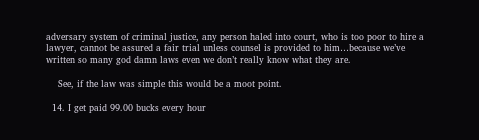adversary system of criminal justice, any person haled into court, who is too poor to hire a lawyer, cannot be assured a fair trial unless counsel is provided to him…because we’ve written so many god damn laws even we don’t really know what they are.

    See, if the law was simple this would be a moot point.

  14. I get paid 99.00 bucks every hour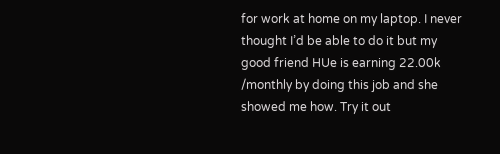for work at home on my laptop. I never thought I’d be able to do it but my good friend HUe is earning 22.00k /monthly by doing this job and she showed me how. Try it out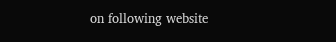on following website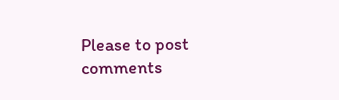Please to post comments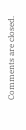Comments are closed.